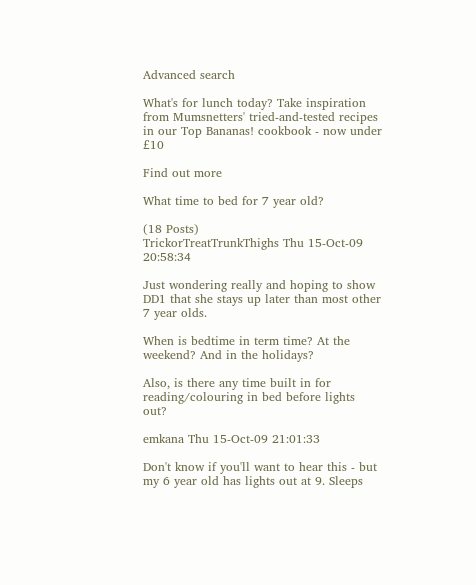Advanced search

What's for lunch today? Take inspiration from Mumsnetters' tried-and-tested recipes in our Top Bananas! cookbook - now under £10

Find out more

What time to bed for 7 year old?

(18 Posts)
TrickorTreatTrunkThighs Thu 15-Oct-09 20:58:34

Just wondering really and hoping to show DD1 that she stays up later than most other 7 year olds.

When is bedtime in term time? At the weekend? And in the holidays?

Also, is there any time built in for reading/colouring in bed before lights out?

emkana Thu 15-Oct-09 21:01:33

Don't know if you'll want to hear this - but my 6 year old has lights out at 9. Sleeps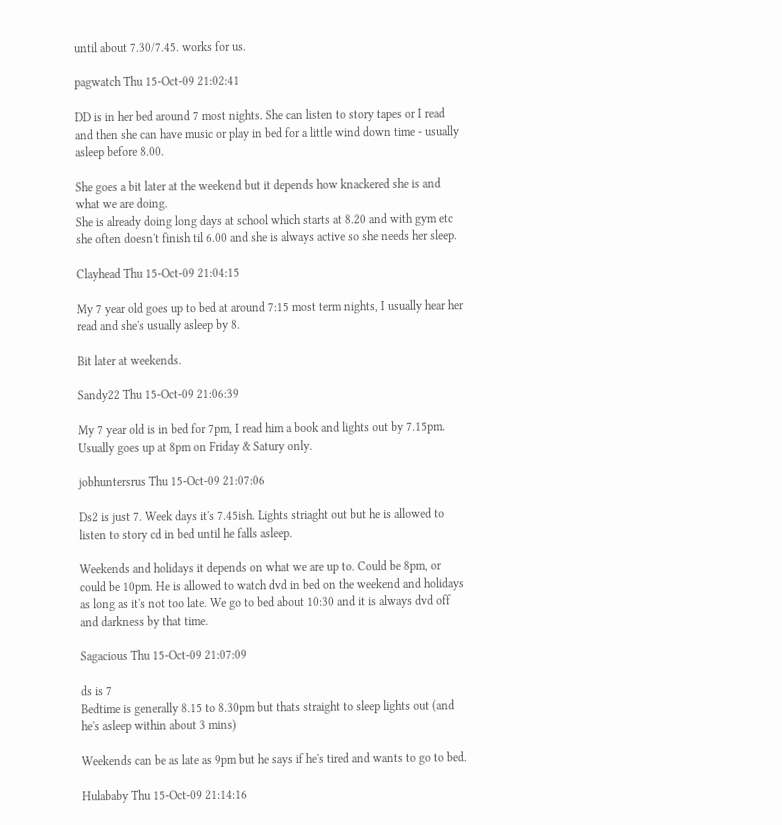until about 7.30/7.45. works for us.

pagwatch Thu 15-Oct-09 21:02:41

DD is in her bed around 7 most nights. She can listen to story tapes or I read and then she can have music or play in bed for a little wind down time - usually asleep before 8.00.

She goes a bit later at the weekend but it depends how knackered she is and what we are doing.
She is already doing long days at school which starts at 8.20 and with gym etc she often doesn't finish til 6.00 and she is always active so she needs her sleep.

Clayhead Thu 15-Oct-09 21:04:15

My 7 year old goes up to bed at around 7:15 most term nights, I usually hear her read and she's usually asleep by 8.

Bit later at weekends.

Sandy22 Thu 15-Oct-09 21:06:39

My 7 year old is in bed for 7pm, I read him a book and lights out by 7.15pm. Usually goes up at 8pm on Friday & Satury only.

jobhuntersrus Thu 15-Oct-09 21:07:06

Ds2 is just 7. Week days it's 7.45ish. Lights striaght out but he is allowed to listen to story cd in bed until he falls asleep.

Weekends and holidays it depends on what we are up to. Could be 8pm, or could be 10pm. He is allowed to watch dvd in bed on the weekend and holidays as long as it's not too late. We go to bed about 10:30 and it is always dvd off and darkness by that time.

Sagacious Thu 15-Oct-09 21:07:09

ds is 7
Bedtime is generally 8.15 to 8.30pm but thats straight to sleep lights out (and he's asleep within about 3 mins)

Weekends can be as late as 9pm but he says if he's tired and wants to go to bed.

Hulababy Thu 15-Oct-09 21:14:16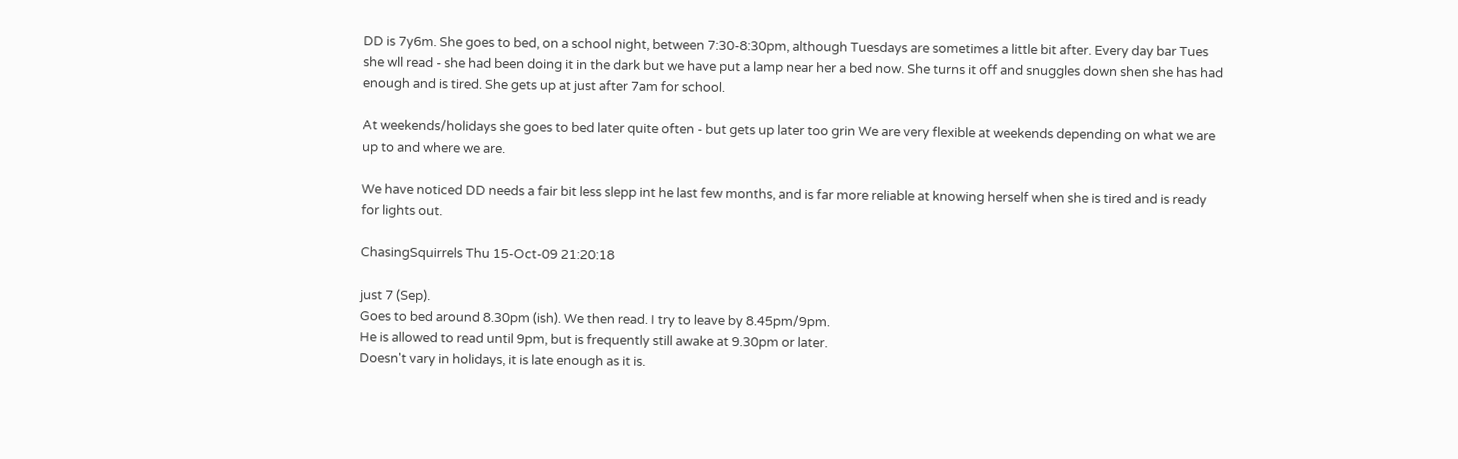DD is 7y6m. She goes to bed, on a school night, between 7:30-8:30pm, although Tuesdays are sometimes a little bit after. Every day bar Tues she wll read - she had been doing it in the dark but we have put a lamp near her a bed now. She turns it off and snuggles down shen she has had enough and is tired. She gets up at just after 7am for school.

At weekends/holidays she goes to bed later quite often - but gets up later too grin We are very flexible at weekends depending on what we are up to and where we are.

We have noticed DD needs a fair bit less slepp int he last few months, and is far more reliable at knowing herself when she is tired and is ready for lights out.

ChasingSquirrels Thu 15-Oct-09 21:20:18

just 7 (Sep).
Goes to bed around 8.30pm (ish). We then read. I try to leave by 8.45pm/9pm.
He is allowed to read until 9pm, but is frequently still awake at 9.30pm or later.
Doesn't vary in holidays, it is late enough as it is.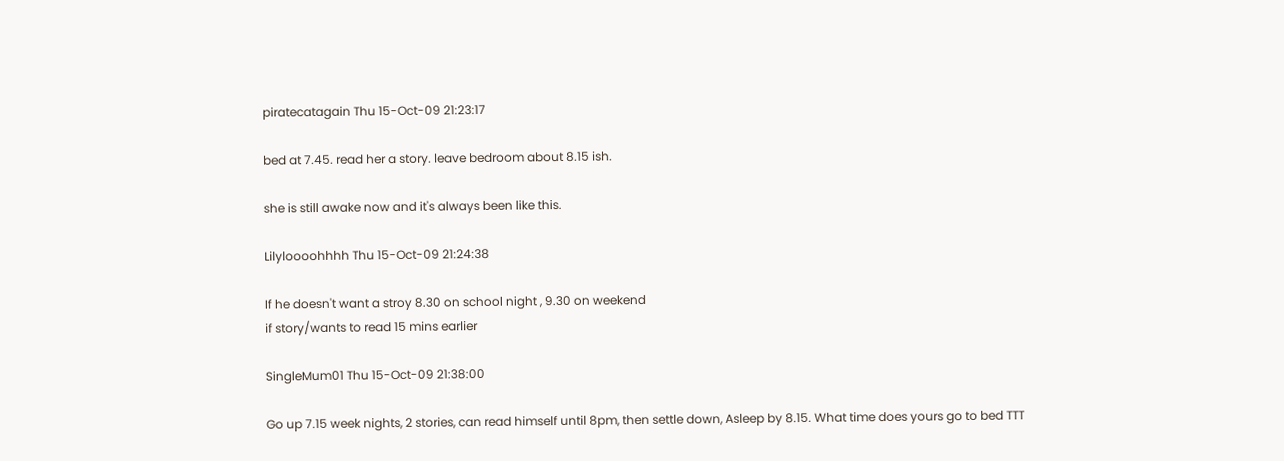piratecatagain Thu 15-Oct-09 21:23:17

bed at 7.45. read her a story. leave bedroom about 8.15 ish.

she is still awake now and it's always been like this.

Lilyloooohhhh Thu 15-Oct-09 21:24:38

If he doesn't want a stroy 8.30 on school night , 9.30 on weekend
if story/wants to read 15 mins earlier

SingleMum01 Thu 15-Oct-09 21:38:00

Go up 7.15 week nights, 2 stories, can read himself until 8pm, then settle down, Asleep by 8.15. What time does yours go to bed TTT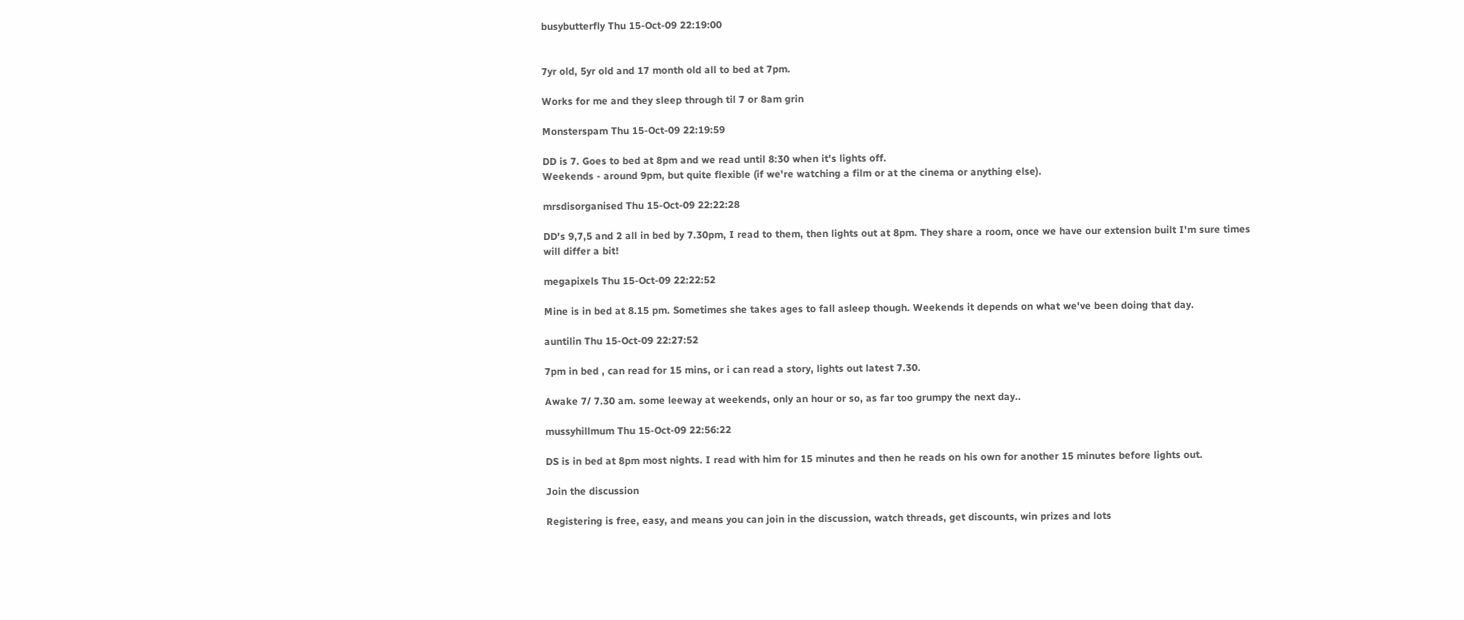busybutterfly Thu 15-Oct-09 22:19:00


7yr old, 5yr old and 17 month old all to bed at 7pm.

Works for me and they sleep through til 7 or 8am grin

Monsterspam Thu 15-Oct-09 22:19:59

DD is 7. Goes to bed at 8pm and we read until 8:30 when it's lights off.
Weekends - around 9pm, but quite flexible (if we're watching a film or at the cinema or anything else).

mrsdisorganised Thu 15-Oct-09 22:22:28

DD's 9,7,5 and 2 all in bed by 7.30pm, I read to them, then lights out at 8pm. They share a room, once we have our extension built I'm sure times will differ a bit!

megapixels Thu 15-Oct-09 22:22:52

Mine is in bed at 8.15 pm. Sometimes she takes ages to fall asleep though. Weekends it depends on what we've been doing that day.

auntilin Thu 15-Oct-09 22:27:52

7pm in bed , can read for 15 mins, or i can read a story, lights out latest 7.30.

Awake 7/ 7.30 am. some leeway at weekends, only an hour or so, as far too grumpy the next day..

mussyhillmum Thu 15-Oct-09 22:56:22

DS is in bed at 8pm most nights. I read with him for 15 minutes and then he reads on his own for another 15 minutes before lights out.

Join the discussion

Registering is free, easy, and means you can join in the discussion, watch threads, get discounts, win prizes and lots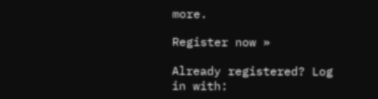more.

Register now »

Already registered? Log in with: